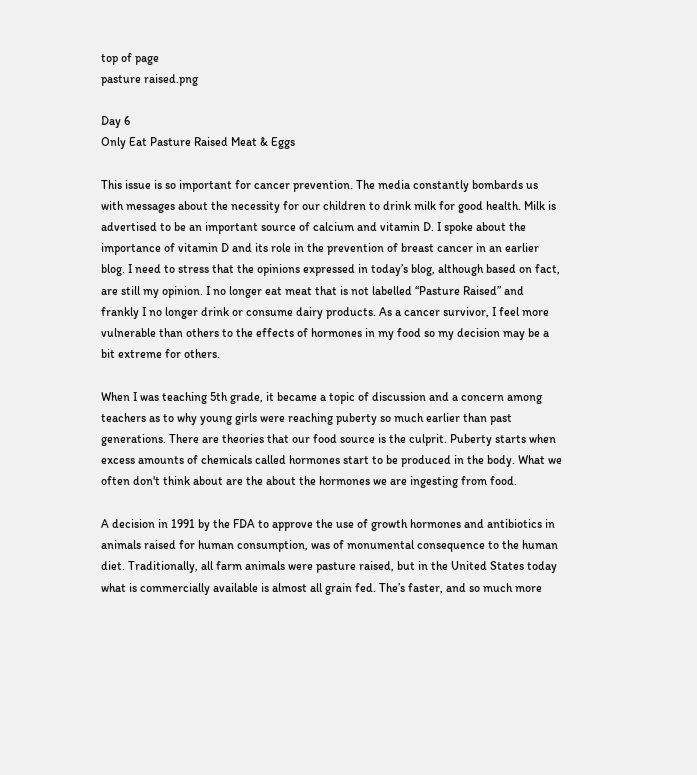top of page
pasture raised.png

Day 6
Only Eat Pasture Raised Meat & Eggs

This issue is so important for cancer prevention. The media constantly bombards us with messages about the necessity for our children to drink milk for good health. Milk is advertised to be an important source of calcium and vitamin D. I spoke about the importance of vitamin D and its role in the prevention of breast cancer in an earlier blog. I need to stress that the opinions expressed in today’s blog, although based on fact, are still my opinion. I no longer eat meat that is not labelled “Pasture Raised” and frankly I no longer drink or consume dairy products. As a cancer survivor, I feel more vulnerable than others to the effects of hormones in my food so my decision may be a bit extreme for others.

When I was teaching 5th grade, it became a topic of discussion and a concern among teachers as to why young girls were reaching puberty so much earlier than past generations. There are theories that our food source is the culprit. Puberty starts when excess amounts of chemicals called hormones start to be produced in the body. What we often don't think about are the about the hormones we are ingesting from food.

A decision in 1991 by the FDA to approve the use of growth hormones and antibiotics in animals raised for human consumption, was of monumental consequence to the human diet. Traditionally, all farm animals were pasture raised, but in the United States today what is commercially available is almost all grain fed. The’s faster, and so much more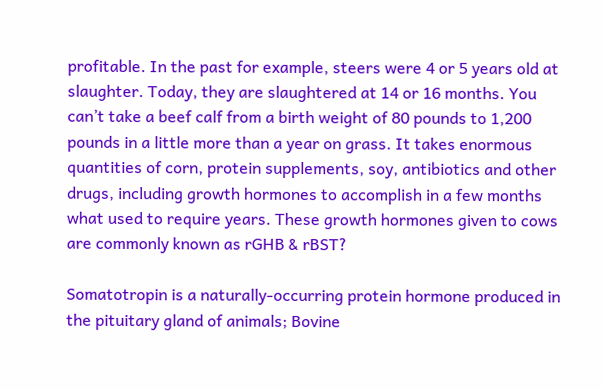profitable. In the past for example, steers were 4 or 5 years old at slaughter. Today, they are slaughtered at 14 or 16 months. You can’t take a beef calf from a birth weight of 80 pounds to 1,200 pounds in a little more than a year on grass. It takes enormous quantities of corn, protein supplements, soy, antibiotics and other drugs, including growth hormones to accomplish in a few months what used to require years. These growth hormones given to cows are commonly known as rGHB & rBST?

Somatotropin is a naturally-occurring protein hormone produced in the pituitary gland of animals; Bovine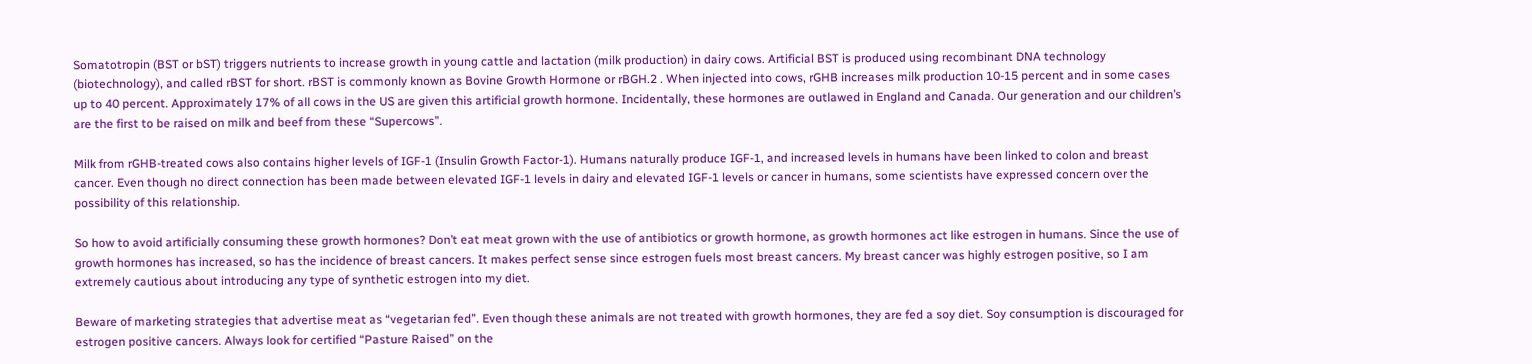Somatotropin (BST or bST) triggers nutrients to increase growth in young cattle and lactation (milk production) in dairy cows. Artificial BST is produced using recombinant DNA technology (biotechnology), and called rBST for short. rBST is commonly known as Bovine Growth Hormone or rBGH.2 . When injected into cows, rGHB increases milk production 10-15 percent and in some cases up to 40 percent. Approximately 17% of all cows in the US are given this artificial growth hormone. Incidentally, these hormones are outlawed in England and Canada. Our generation and our children’s are the first to be raised on milk and beef from these “Supercows”.

Milk from rGHB-treated cows also contains higher levels of IGF-1 (Insulin Growth Factor-1). Humans naturally produce IGF-1, and increased levels in humans have been linked to colon and breast cancer. Even though no direct connection has been made between elevated IGF-1 levels in dairy and elevated IGF-1 levels or cancer in humans, some scientists have expressed concern over the possibility of this relationship.

So how to avoid artificially consuming these growth hormones? Don’t eat meat grown with the use of antibiotics or growth hormone, as growth hormones act like estrogen in humans. Since the use of growth hormones has increased, so has the incidence of breast cancers. It makes perfect sense since estrogen fuels most breast cancers. My breast cancer was highly estrogen positive, so I am extremely cautious about introducing any type of synthetic estrogen into my diet.

Beware of marketing strategies that advertise meat as “vegetarian fed”. Even though these animals are not treated with growth hormones, they are fed a soy diet. Soy consumption is discouraged for estrogen positive cancers. Always look for certified “Pasture Raised” on the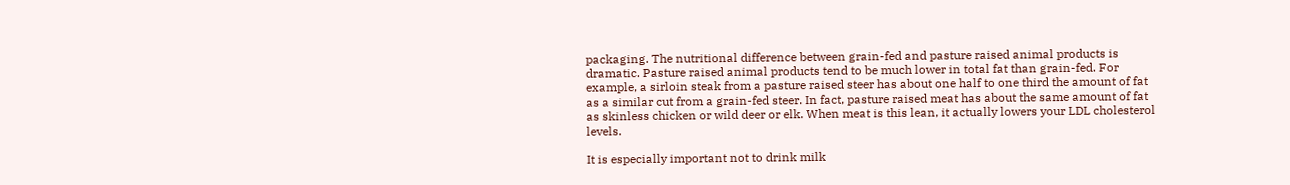packaging. The nutritional difference between grain-fed and pasture raised animal products is dramatic. Pasture raised animal products tend to be much lower in total fat than grain-fed. For example, a sirloin steak from a pasture raised steer has about one half to one third the amount of fat as a similar cut from a grain-fed steer. In fact, pasture raised meat has about the same amount of fat as skinless chicken or wild deer or elk. When meat is this lean, it actually lowers your LDL cholesterol levels.

It is especially important not to drink milk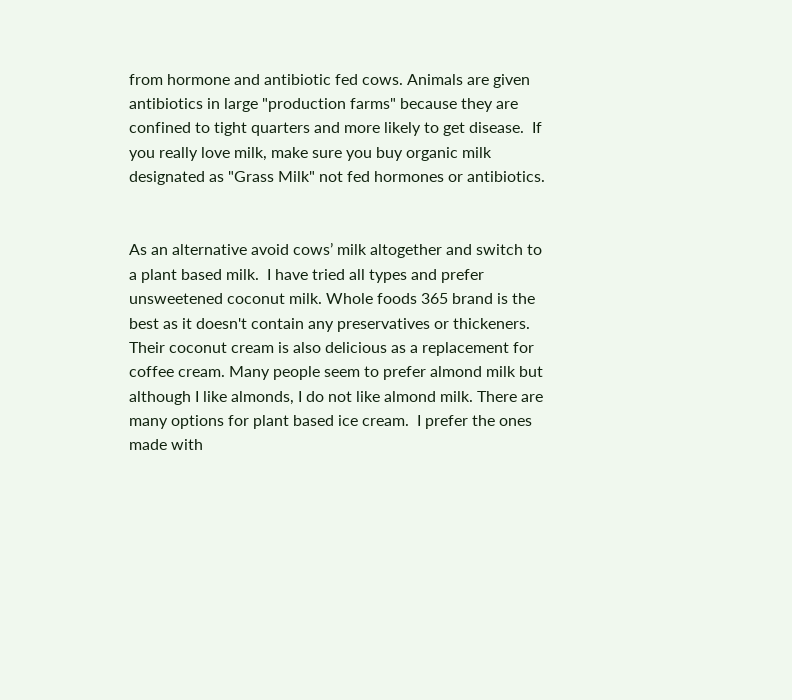from hormone and antibiotic fed cows. Animals are given antibiotics in large "production farms" because they are confined to tight quarters and more likely to get disease.  If you really love milk, make sure you buy organic milk designated as "Grass Milk" not fed hormones or antibiotics.


As an alternative avoid cows’ milk altogether and switch to a plant based milk.  I have tried all types and prefer unsweetened coconut milk. Whole foods 365 brand is the best as it doesn't contain any preservatives or thickeners.  Their coconut cream is also delicious as a replacement for coffee cream. Many people seem to prefer almond milk but although I like almonds, I do not like almond milk. There are many options for plant based ice cream.  I prefer the ones made with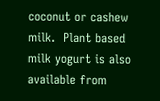coconut or cashew milk.  Plant based milk yogurt is also available from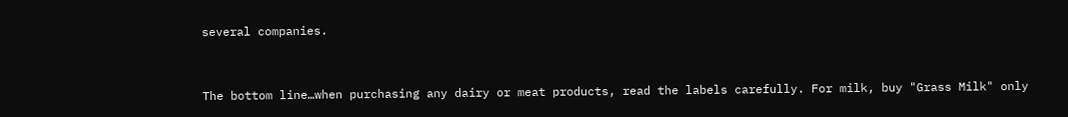several companies.


The bottom line…when purchasing any dairy or meat products, read the labels carefully. For milk, buy "Grass Milk" only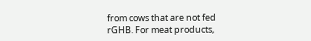from cows that are not fed rGHB. For meat products,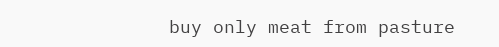buy only meat from pasture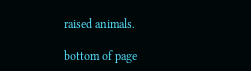raised animals.

bottom of page